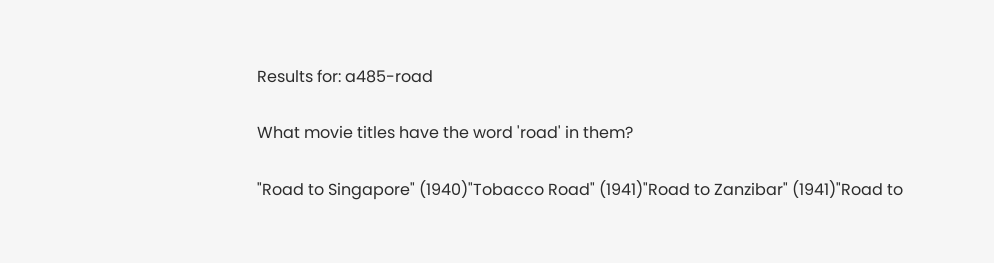Results for: a485-road

What movie titles have the word 'road' in them?

"Road to Singapore" (1940)"Tobacco Road" (1941)"Road to Zanzibar" (1941)"Road to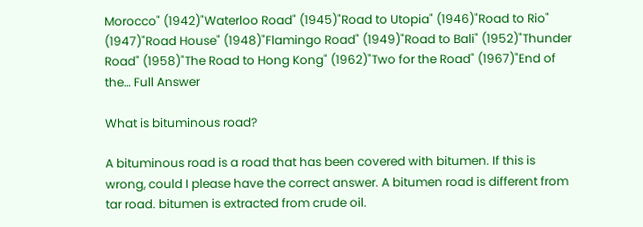Morocco" (1942)"Waterloo Road" (1945)"Road to Utopia" (1946)"Road to Rio" (1947)"Road House" (1948)"Flamingo Road" (1949)"Road to Bali" (1952)"Thunder Road" (1958)"The Road to Hong Kong" (1962)"Two for the Road" (1967)"End of the… Full Answer

What is bituminous road?

A bituminous road is a road that has been covered with bitumen. If this is wrong, could I please have the correct answer. A bitumen road is different from tar road. bitumen is extracted from crude oil.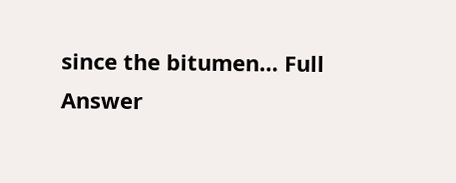since the bitumen… Full Answer